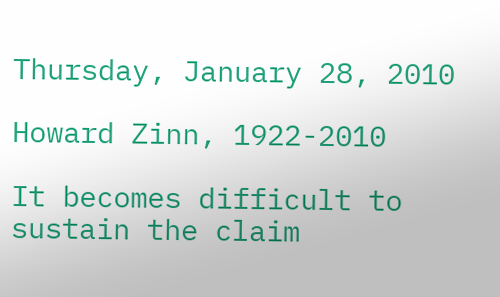Thursday, January 28, 2010

Howard Zinn, 1922-2010

It becomes difficult to sustain the claim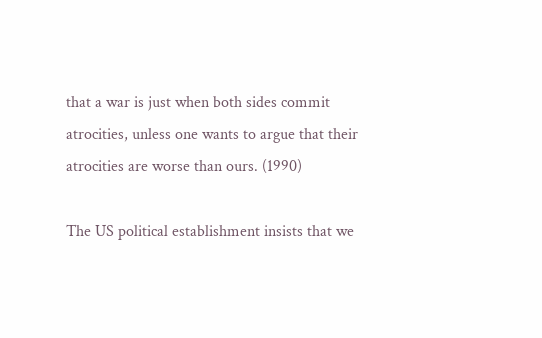that a war is just when both sides commit atrocities, unless one wants to argue that their atrocities are worse than ours. (1990)

The US political establishment insists that we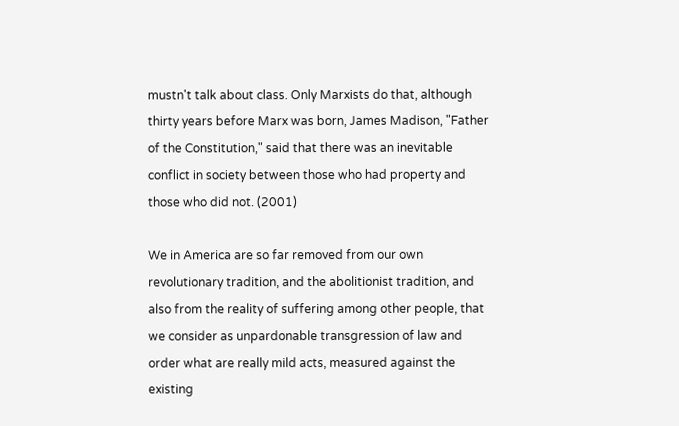mustn't talk about class. Only Marxists do that, although thirty years before Marx was born, James Madison, "Father of the Constitution," said that there was an inevitable conflict in society between those who had property and those who did not. (2001)

We in America are so far removed from our own revolutionary tradition, and the abolitionist tradition, and also from the reality of suffering among other people, that we consider as unpardonable transgression of law and order what are really mild acts, measured against the existing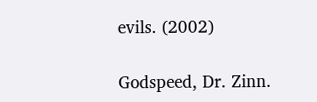evils. (2002)

Godspeed, Dr. Zinn.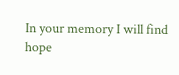In your memory I will find hope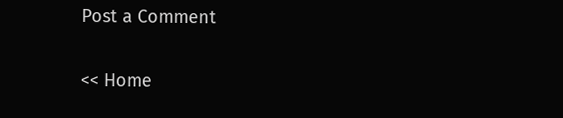Post a Comment

<< Home